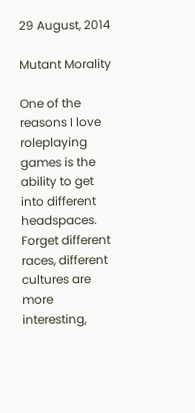29 August, 2014

Mutant Morality

One of the reasons I love roleplaying games is the ability to get into different headspaces. Forget different races, different cultures are more interesting,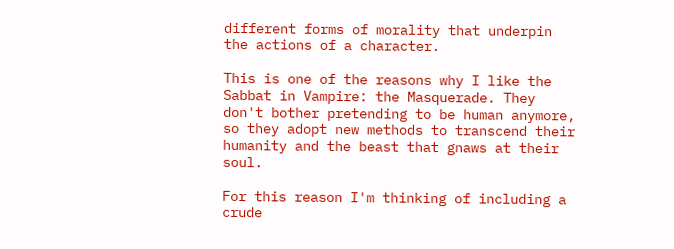different forms of morality that underpin the actions of a character.

This is one of the reasons why I like the Sabbat in Vampire: the Masquerade. They don't bother pretending to be human anymore, so they adopt new methods to transcend their humanity and the beast that gnaws at their soul.

For this reason I'm thinking of including a crude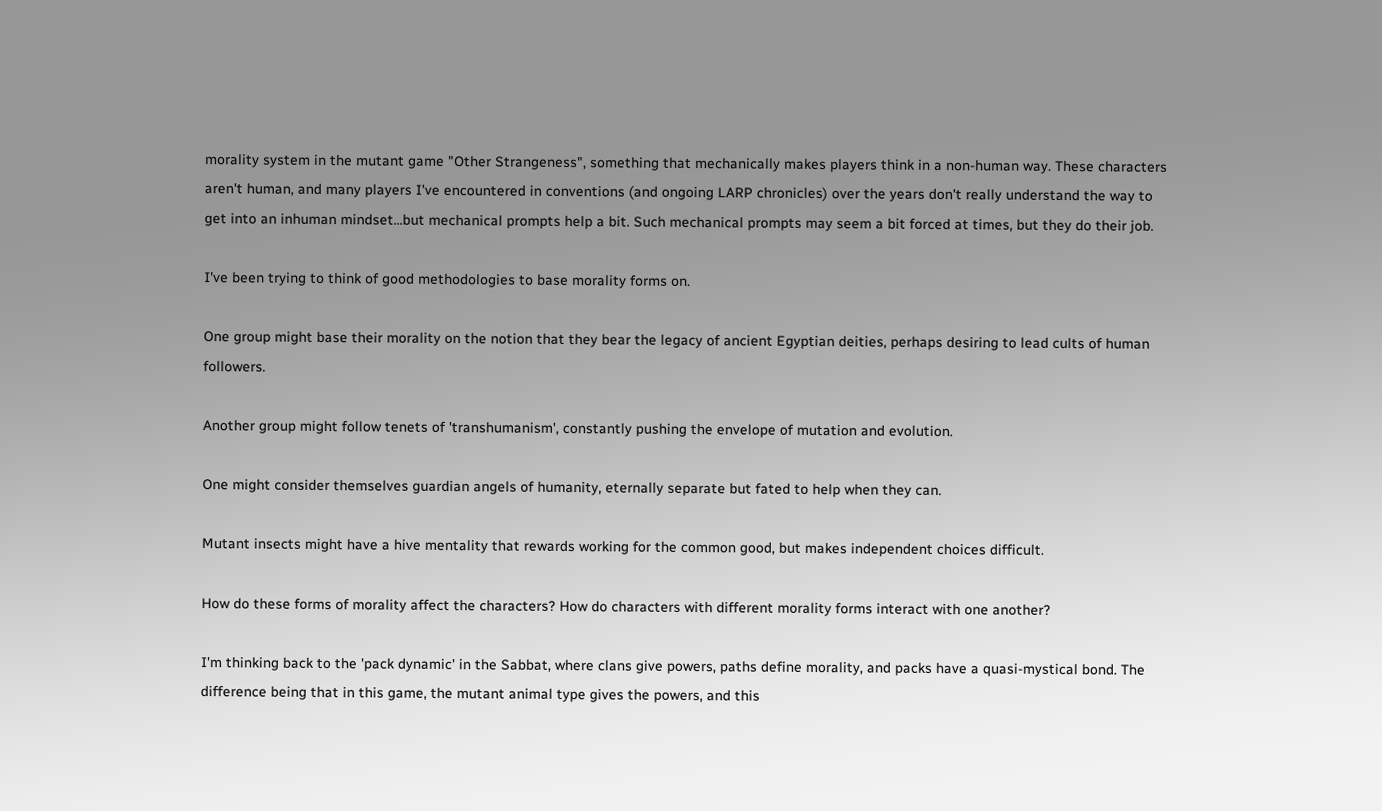morality system in the mutant game "Other Strangeness", something that mechanically makes players think in a non-human way. These characters aren't human, and many players I've encountered in conventions (and ongoing LARP chronicles) over the years don't really understand the way to get into an inhuman mindset...but mechanical prompts help a bit. Such mechanical prompts may seem a bit forced at times, but they do their job.

I've been trying to think of good methodologies to base morality forms on.

One group might base their morality on the notion that they bear the legacy of ancient Egyptian deities, perhaps desiring to lead cults of human followers.

Another group might follow tenets of 'transhumanism', constantly pushing the envelope of mutation and evolution.

One might consider themselves guardian angels of humanity, eternally separate but fated to help when they can.

Mutant insects might have a hive mentality that rewards working for the common good, but makes independent choices difficult.

How do these forms of morality affect the characters? How do characters with different morality forms interact with one another?

I'm thinking back to the 'pack dynamic' in the Sabbat, where clans give powers, paths define morality, and packs have a quasi-mystical bond. The difference being that in this game, the mutant animal type gives the powers, and this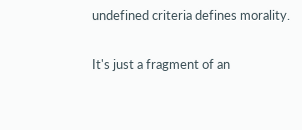undefined criteria defines morality.

It's just a fragment of an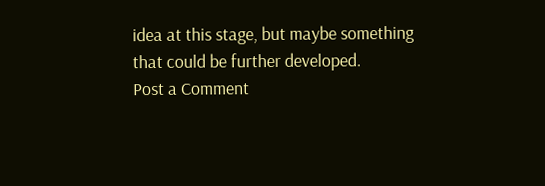idea at this stage, but maybe something that could be further developed.
Post a Comment